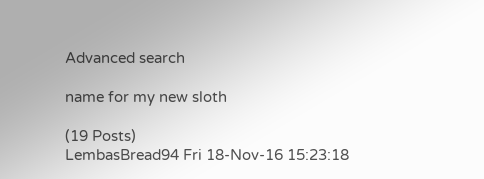Advanced search

name for my new sloth

(19 Posts)
LembasBread94 Fri 18-Nov-16 15:23:18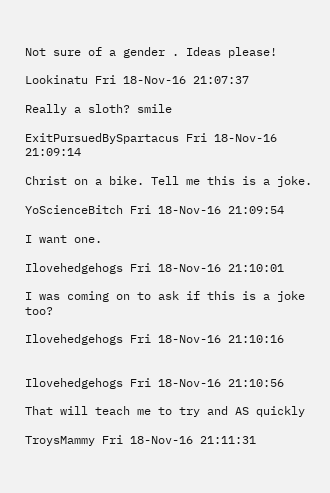Not sure of a gender . Ideas please!

Lookinatu Fri 18-Nov-16 21:07:37

Really a sloth? smile

ExitPursuedBySpartacus Fri 18-Nov-16 21:09:14

Christ on a bike. Tell me this is a joke.

YoScienceBitch Fri 18-Nov-16 21:09:54

I want one.

Ilovehedgehogs Fri 18-Nov-16 21:10:01

I was coming on to ask if this is a joke too?

Ilovehedgehogs Fri 18-Nov-16 21:10:16


Ilovehedgehogs Fri 18-Nov-16 21:10:56

That will teach me to try and AS quickly

TroysMammy Fri 18-Nov-16 21:11:31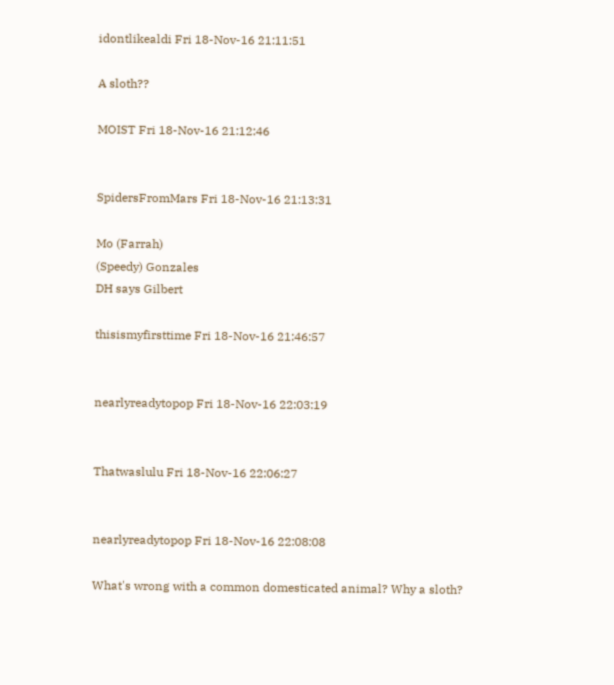idontlikealdi Fri 18-Nov-16 21:11:51

A sloth??

MOIST Fri 18-Nov-16 21:12:46


SpidersFromMars Fri 18-Nov-16 21:13:31

Mo (Farrah)
(Speedy) Gonzales
DH says Gilbert

thisismyfirsttime Fri 18-Nov-16 21:46:57


nearlyreadytopop Fri 18-Nov-16 22:03:19


Thatwaslulu Fri 18-Nov-16 22:06:27


nearlyreadytopop Fri 18-Nov-16 22:08:08

What's wrong with a common domesticated animal? Why a sloth?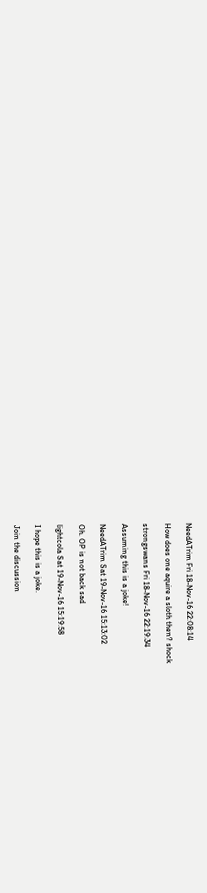NeedATrim Fri 18-Nov-16 22:08:14

How does one aquire a sloth then? shock

strongswans Fri 18-Nov-16 22:19:34

Assuming this is a joke!

NeedATrim Sat 19-Nov-16 15:13:02

Oh. OP is not back sad

lightcola Sat 19-Nov-16 15:19:58

I hope this is a joke.

Join the discussion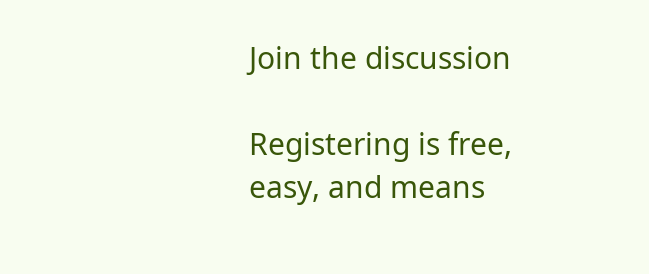Join the discussion

Registering is free, easy, and means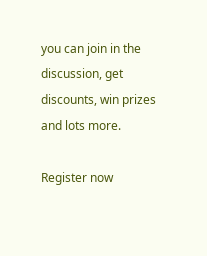you can join in the discussion, get discounts, win prizes and lots more.

Register now